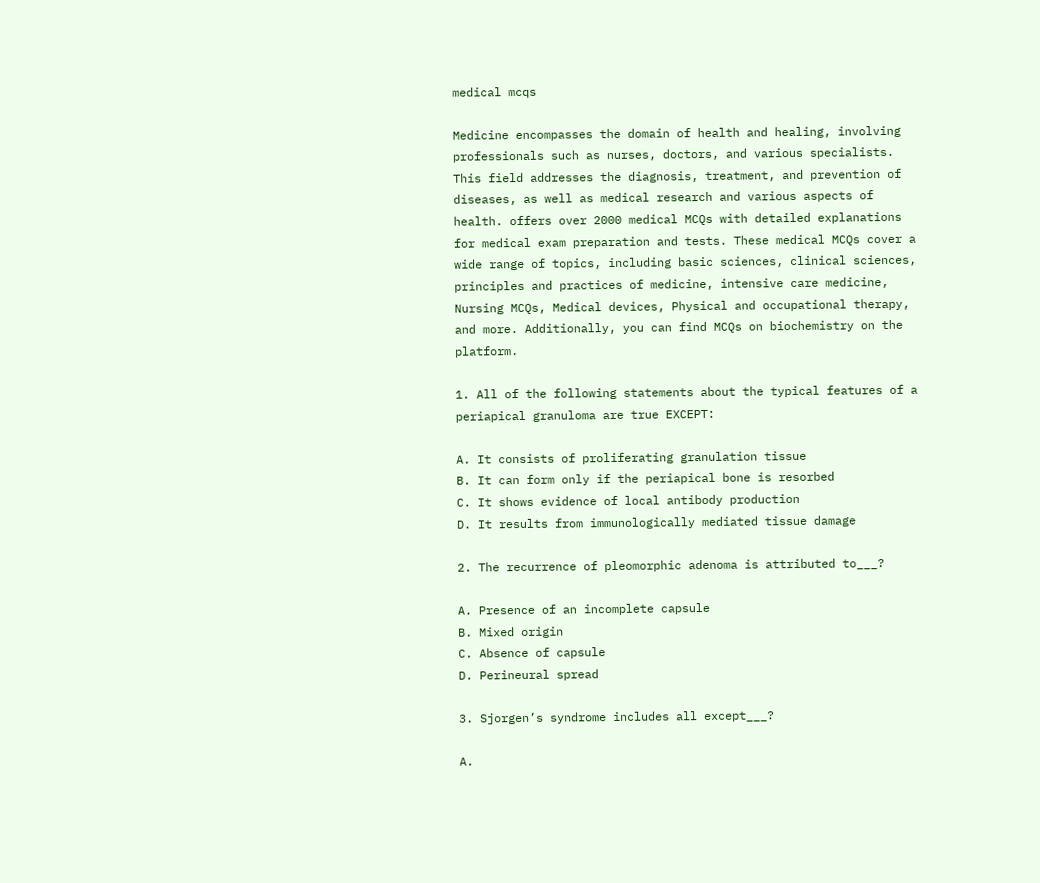medical mcqs

Medicine encompasses the domain of health and healing, involving professionals such as nurses, doctors, and various specialists. This field addresses the diagnosis, treatment, and prevention of diseases, as well as medical research and various aspects of health. offers over 2000 medical MCQs with detailed explanations for medical exam preparation and tests. These medical MCQs cover a wide range of topics, including basic sciences, clinical sciences, principles and practices of medicine, intensive care medicine, Nursing MCQs, Medical devices, Physical and occupational therapy, and more. Additionally, you can find MCQs on biochemistry on the platform.

1. All of the following statements about the typical features of a periapical granuloma are true EXCEPT:

A. It consists of proliferating granulation tissue
B. It can form only if the periapical bone is resorbed
C. It shows evidence of local antibody production
D. It results from immunologically mediated tissue damage

2. The recurrence of pleomorphic adenoma is attributed to___?

A. Presence of an incomplete capsule
B. Mixed origin
C. Absence of capsule
D. Perineural spread

3. Sjorgen’s syndrome includes all except___?

A.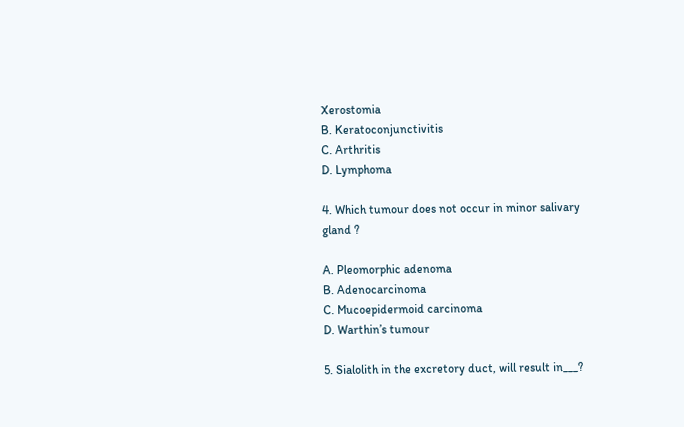Xerostomia
B. Keratoconjunctivitis
C. Arthritis
D. Lymphoma

4. Which tumour does not occur in minor salivary gland ?

A. Pleomorphic adenoma
B. Adenocarcinoma
C. Mucoepidermoid carcinoma
D. Warthin’s tumour

5. Sialolith in the excretory duct, will result in___?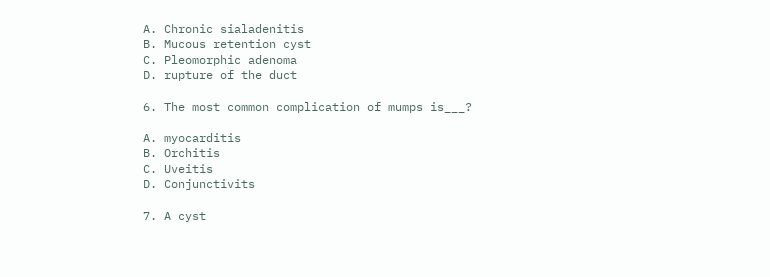A. Chronic sialadenitis
B. Mucous retention cyst
C. Pleomorphic adenoma
D. rupture of the duct

6. The most common complication of mumps is___?

A. myocarditis
B. Orchitis
C. Uveitis
D. Conjunctivits

7. A cyst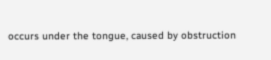occurs under the tongue, caused by obstruction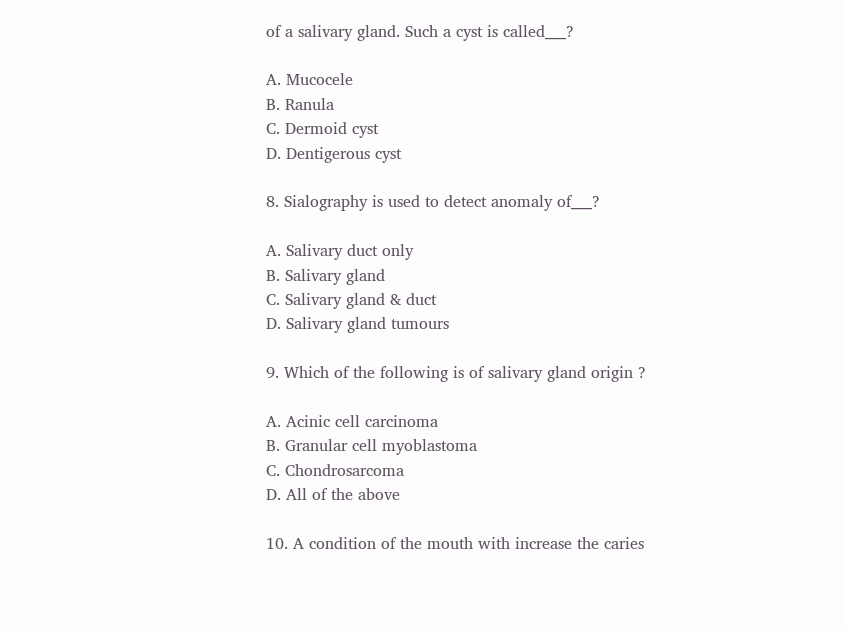of a salivary gland. Such a cyst is called___?

A. Mucocele
B. Ranula
C. Dermoid cyst
D. Dentigerous cyst

8. Sialography is used to detect anomaly of___?

A. Salivary duct only
B. Salivary gland
C. Salivary gland & duct
D. Salivary gland tumours

9. Which of the following is of salivary gland origin ?

A. Acinic cell carcinoma
B. Granular cell myoblastoma
C. Chondrosarcoma
D. All of the above

10. A condition of the mouth with increase the caries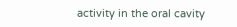activity in the oral cavity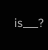is___?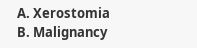A. Xerostomia
B. Malignancy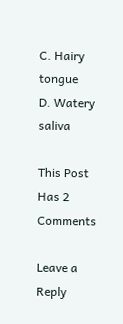C. Hairy tongue
D. Watery saliva

This Post Has 2 Comments

Leave a Reply